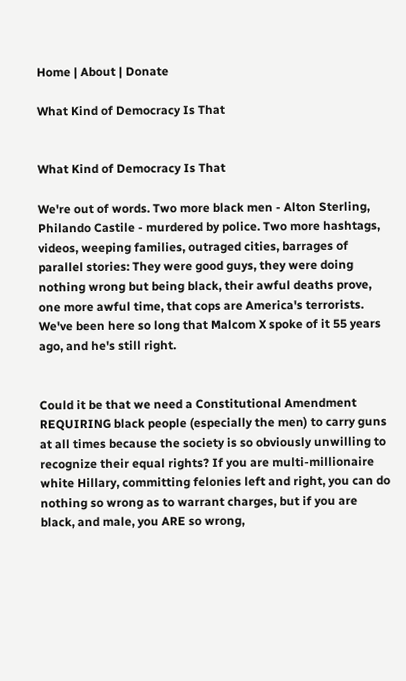Home | About | Donate

What Kind of Democracy Is That


What Kind of Democracy Is That

We're out of words. Two more black men - Alton Sterling, Philando Castile - murdered by police. Two more hashtags, videos, weeping families, outraged cities, barrages of parallel stories: They were good guys, they were doing nothing wrong but being black, their awful deaths prove, one more awful time, that cops are America's terrorists. We've been here so long that Malcom X spoke of it 55 years ago, and he's still right.


Could it be that we need a Constitutional Amendment REQUIRING black people (especially the men) to carry guns at all times because the society is so obviously unwilling to recognize their equal rights? If you are multi-millionaire white Hillary, committing felonies left and right, you can do nothing so wrong as to warrant charges, but if you are black, and male, you ARE so wrong,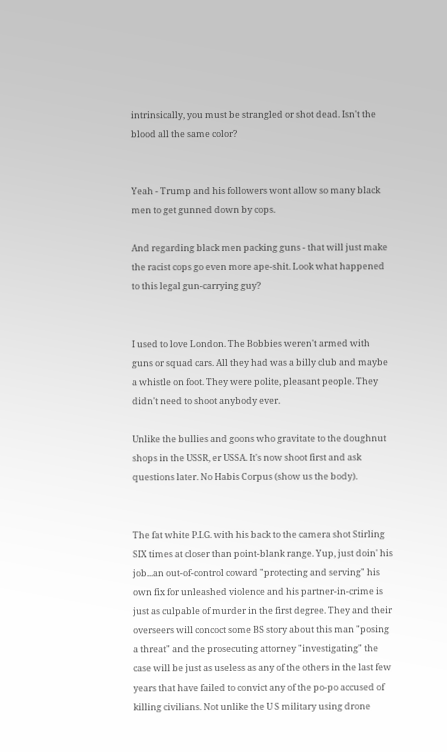intrinsically, you must be strangled or shot dead. Isn't the blood all the same color?


Yeah - Trump and his followers wont allow so many black men to get gunned down by cops.

And regarding black men packing guns - that will just make the racist cops go even more ape-shit. Look what happened to this legal gun-carrying guy?


I used to love London. The Bobbies weren't armed with guns or squad cars. All they had was a billy club and maybe a whistle on foot. They were polite, pleasant people. They didn't need to shoot anybody ever.

Unlike the bullies and goons who gravitate to the doughnut shops in the USSR, er USSA. It's now shoot first and ask questions later. No Habis Corpus (show us the body).


The fat white P.I.G. with his back to the camera shot Stirling SIX times at closer than point-blank range. Yup, just doin' his job...an out-of-control coward "protecting and serving" his own fix for unleashed violence and his partner-in-crime is just as culpable of murder in the first degree. They and their overseers will concoct some BS story about this man "posing a threat" and the prosecuting attorney "investigating" the case will be just as useless as any of the others in the last few years that have failed to convict any of the po-po accused of killing civilians. Not unlike the U S military using drone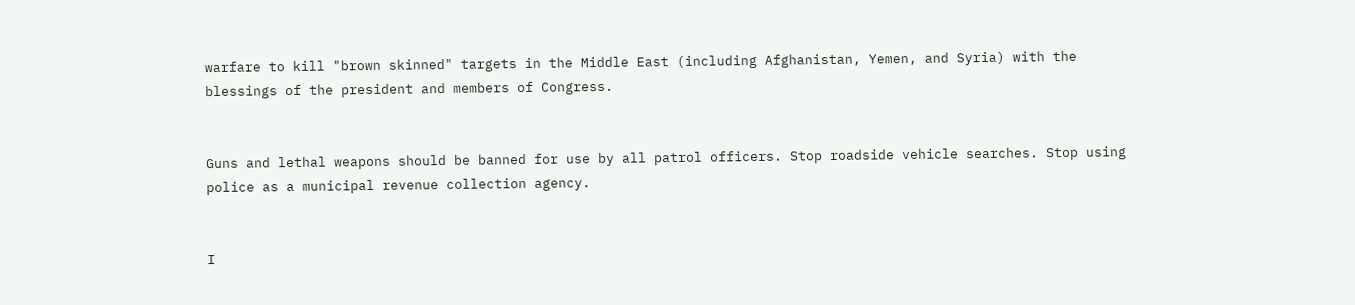warfare to kill "brown skinned" targets in the Middle East (including Afghanistan, Yemen, and Syria) with the blessings of the president and members of Congress.


Guns and lethal weapons should be banned for use by all patrol officers. Stop roadside vehicle searches. Stop using police as a municipal revenue collection agency.


I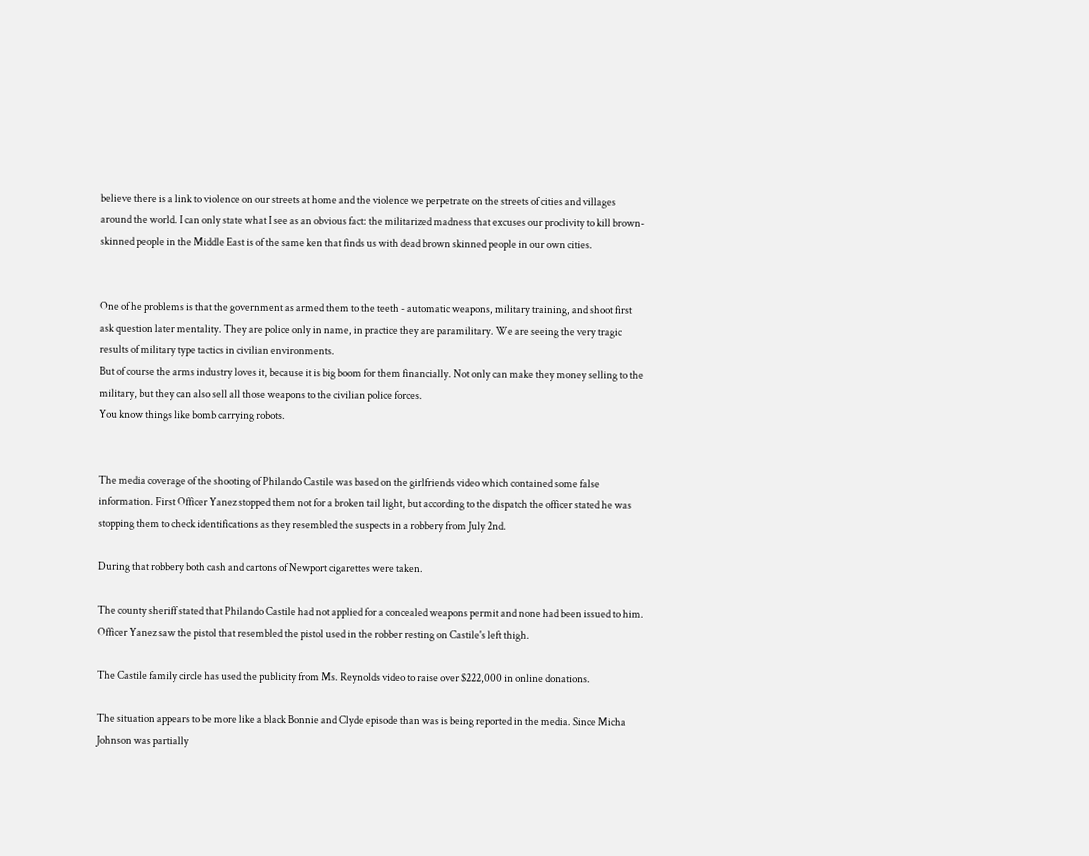believe there is a link to violence on our streets at home and the violence we perpetrate on the streets of cities and villages around the world. I can only state what I see as an obvious fact: the militarized madness that excuses our proclivity to kill brown-skinned people in the Middle East is of the same ken that finds us with dead brown skinned people in our own cities.


One of he problems is that the government as armed them to the teeth - automatic weapons, military training, and shoot first ask question later mentality. They are police only in name, in practice they are paramilitary. We are seeing the very tragic results of military type tactics in civilian environments.
But of course the arms industry loves it, because it is big boom for them financially. Not only can make they money selling to the military, but they can also sell all those weapons to the civilian police forces.
You know things like bomb carrying robots.


The media coverage of the shooting of Philando Castile was based on the girlfriends video which contained some false information. First Officer Yanez stopped them not for a broken tail light, but according to the dispatch the officer stated he was stopping them to check identifications as they resembled the suspects in a robbery from July 2nd.

During that robbery both cash and cartons of Newport cigarettes were taken.

The county sheriff stated that Philando Castile had not applied for a concealed weapons permit and none had been issued to him. Officer Yanez saw the pistol that resembled the pistol used in the robber resting on Castile's left thigh.

The Castile family circle has used the publicity from Ms. Reynolds video to raise over $222,000 in online donations.

The situation appears to be more like a black Bonnie and Clyde episode than was is being reported in the media. Since Micha Johnson was partially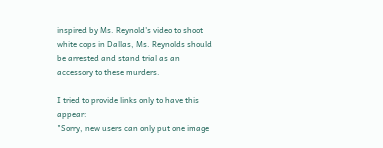inspired by Ms. Reynold's video to shoot white cops in Dallas, Ms. Reynolds should be arrested and stand trial as an accessory to these murders.

I tried to provide links only to have this appear:
"Sorry, new users can only put one image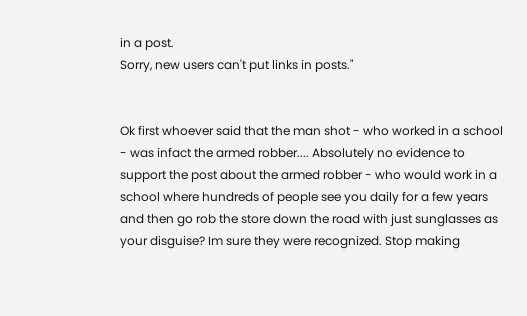in a post.
Sorry, new users can't put links in posts."


Ok first whoever said that the man shot - who worked in a school - was infact the armed robber.... Absolutely no evidence to support the post about the armed robber - who would work in a school where hundreds of people see you daily for a few years and then go rob the store down the road with just sunglasses as your disguise? Im sure they were recognized. Stop making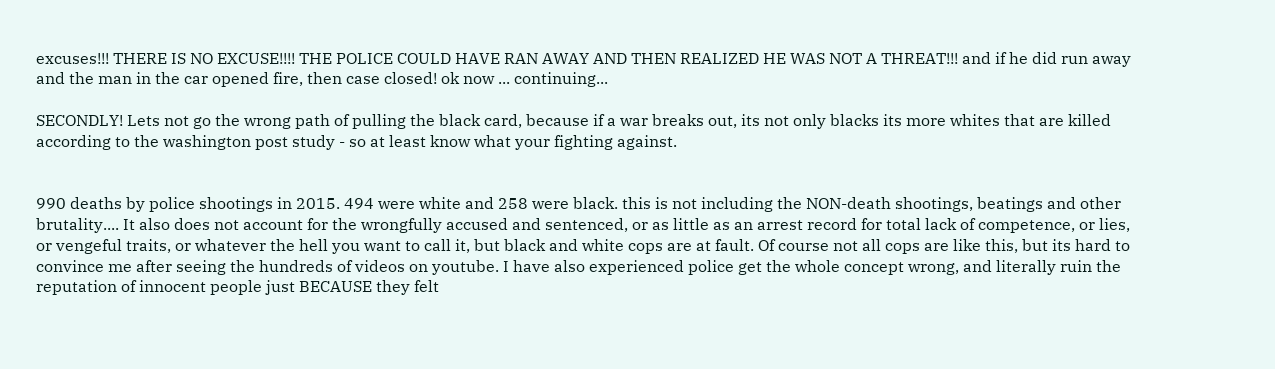excuses!!! THERE IS NO EXCUSE!!!! THE POLICE COULD HAVE RAN AWAY AND THEN REALIZED HE WAS NOT A THREAT!!! and if he did run away and the man in the car opened fire, then case closed! ok now ... continuing...

SECONDLY! Lets not go the wrong path of pulling the black card, because if a war breaks out, its not only blacks its more whites that are killed according to the washington post study - so at least know what your fighting against.


990 deaths by police shootings in 2015. 494 were white and 258 were black. this is not including the NON-death shootings, beatings and other brutality.... It also does not account for the wrongfully accused and sentenced, or as little as an arrest record for total lack of competence, or lies, or vengeful traits, or whatever the hell you want to call it, but black and white cops are at fault. Of course not all cops are like this, but its hard to convince me after seeing the hundreds of videos on youtube. I have also experienced police get the whole concept wrong, and literally ruin the reputation of innocent people just BECAUSE they felt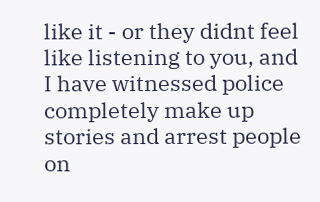like it - or they didnt feel like listening to you, and I have witnessed police completely make up stories and arrest people on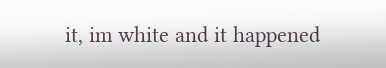it, im white and it happened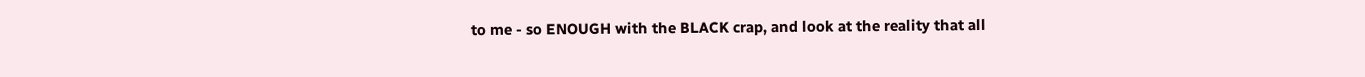to me - so ENOUGH with the BLACK crap, and look at the reality that all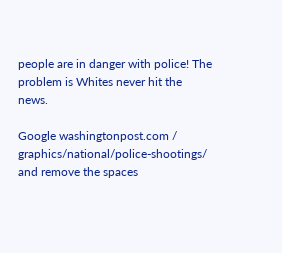people are in danger with police! The problem is Whites never hit the news.

Google washingtonpost.com / graphics/national/police-shootings/ and remove the spaces